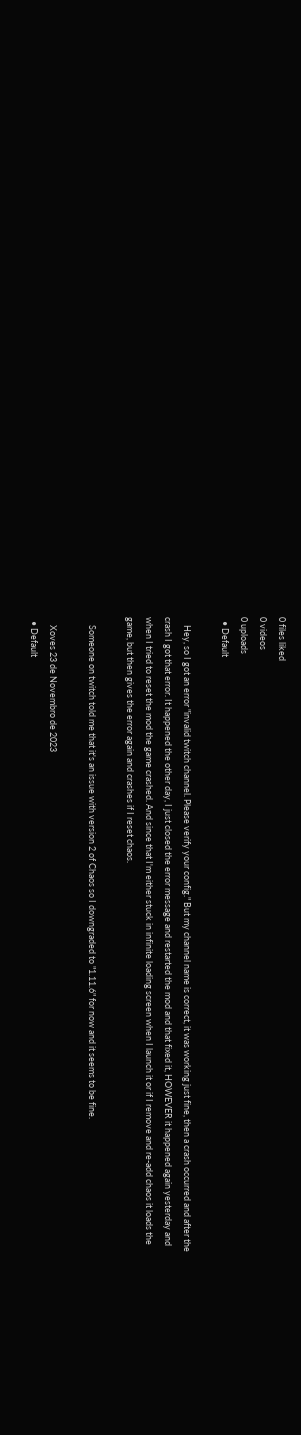0 files liked
0 videos
0 uploads
  • Default

    Hey, so I got an error "invalid twitch channel. Please verify your config." But my channel name is correct, it was working just fine, then a crash occurred and after the crash I got that error. It happened the other day, I just closed the error message and restarted the mod and that fixed it, HOWEVER it happened again yesterday and when I tried to reset the mod the game crashed. And since that I'm either stuck in infinite loading screen when I launch it or if I remove and re-add chaos it loads the game, but then gives the error again and crashes if I reset chaos.

    Someone on twitch told me that it's an issue with version 2 of Chaos so I downgraded to "1.11.6" for now and it seems to be fine.

    Xoves 23 de Novembro de 2023
  • Default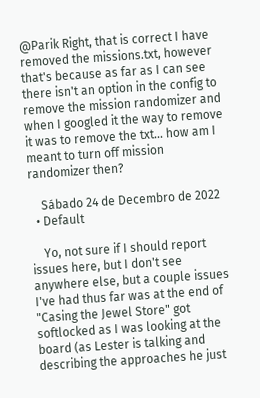@Parik Right, that is correct I have removed the missions.txt, however that's because as far as I can see there isn't an option in the config to remove the mission randomizer and when I googled it the way to remove it was to remove the txt... how am I meant to turn off mission randomizer then?

    Sábado 24 de Decembro de 2022
  • Default

    Yo, not sure if I should report issues here, but I don't see anywhere else, but a couple issues I've had thus far was at the end of "Casing the Jewel Store" got softlocked as I was looking at the board (as Lester is talking and describing the approaches he just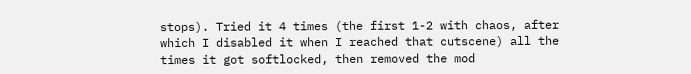stops). Tried it 4 times (the first 1-2 with chaos, after which I disabled it when I reached that cutscene) all the times it got softlocked, then removed the mod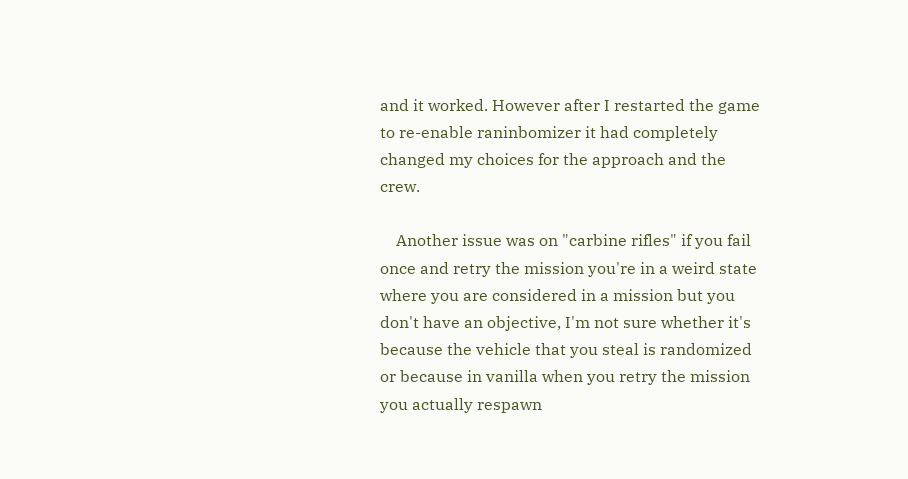and it worked. However after I restarted the game to re-enable raninbomizer it had completely changed my choices for the approach and the crew.

    Another issue was on "carbine rifles" if you fail once and retry the mission you're in a weird state where you are considered in a mission but you don't have an objective, I'm not sure whether it's because the vehicle that you steal is randomized or because in vanilla when you retry the mission you actually respawn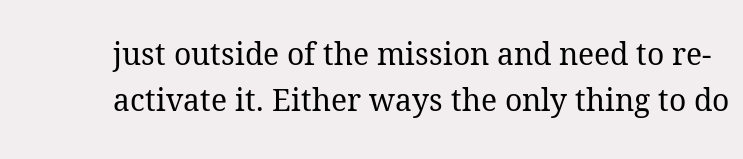just outside of the mission and need to re-activate it. Either ways the only thing to do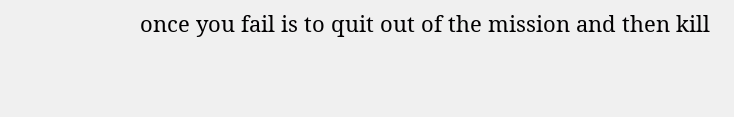once you fail is to quit out of the mission and then kill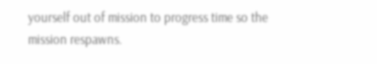yourself out of mission to progress time so the mission respawns.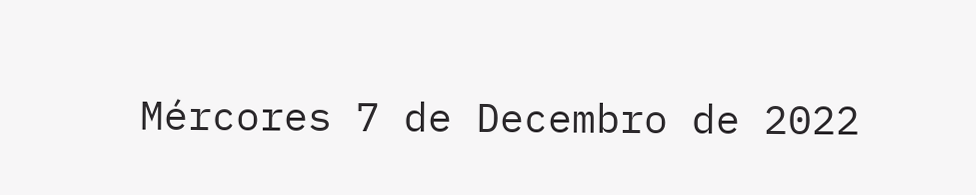Mércores 7 de Decembro de 2022